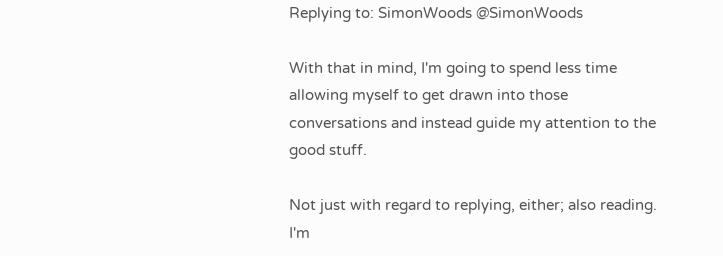Replying to: SimonWoods @SimonWoods

With that in mind, I'm going to spend less time allowing myself to get drawn into those conversations and instead guide my attention to the good stuff.

Not just with regard to replying, either; also reading. I'm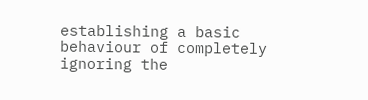establishing a basic behaviour of completely ignoring the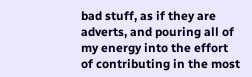bad stuff, as if they are adverts, and pouring all of my energy into the effort of contributing in the most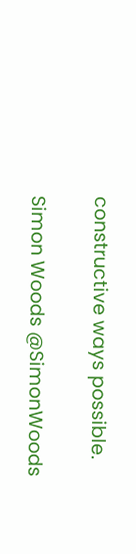constructive ways possible.

Simon Woods @SimonWoods